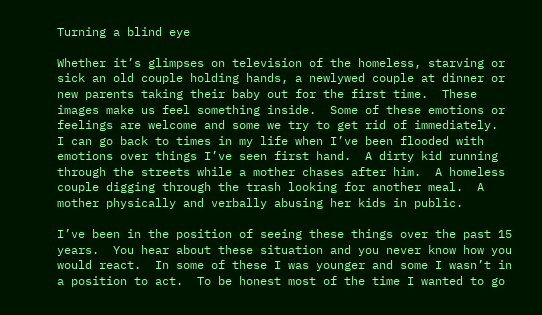Turning a blind eye

Whether it’s glimpses on television of the homeless, starving or sick an old couple holding hands, a newlywed couple at dinner or new parents taking their baby out for the first time.  These images make us feel something inside.  Some of these emotions or feelings are welcome and some we try to get rid of immediately.  I can go back to times in my life when I’ve been flooded with emotions over things I’ve seen first hand.  A dirty kid running through the streets while a mother chases after him.  A homeless couple digging through the trash looking for another meal.  A mother physically and verbally abusing her kids in public.

I’ve been in the position of seeing these things over the past 15 years.  You hear about these situation and you never know how you would react.  In some of these I was younger and some I wasn’t in a position to act.  To be honest most of the time I wanted to go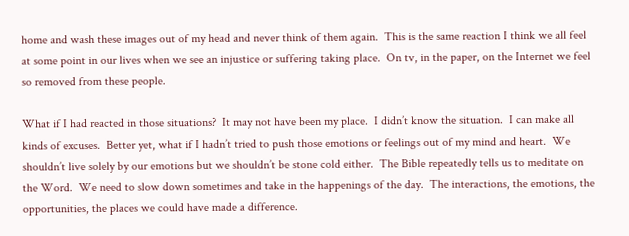home and wash these images out of my head and never think of them again.  This is the same reaction I think we all feel at some point in our lives when we see an injustice or suffering taking place.  On tv, in the paper, on the Internet we feel so removed from these people.

What if I had reacted in those situations?  It may not have been my place.  I didn’t know the situation.  I can make all kinds of excuses.  Better yet, what if I hadn’t tried to push those emotions or feelings out of my mind and heart.  We shouldn’t live solely by our emotions but we shouldn’t be stone cold either.  The Bible repeatedly tells us to meditate on the Word.  We need to slow down sometimes and take in the happenings of the day.  The interactions, the emotions, the opportunities, the places we could have made a difference.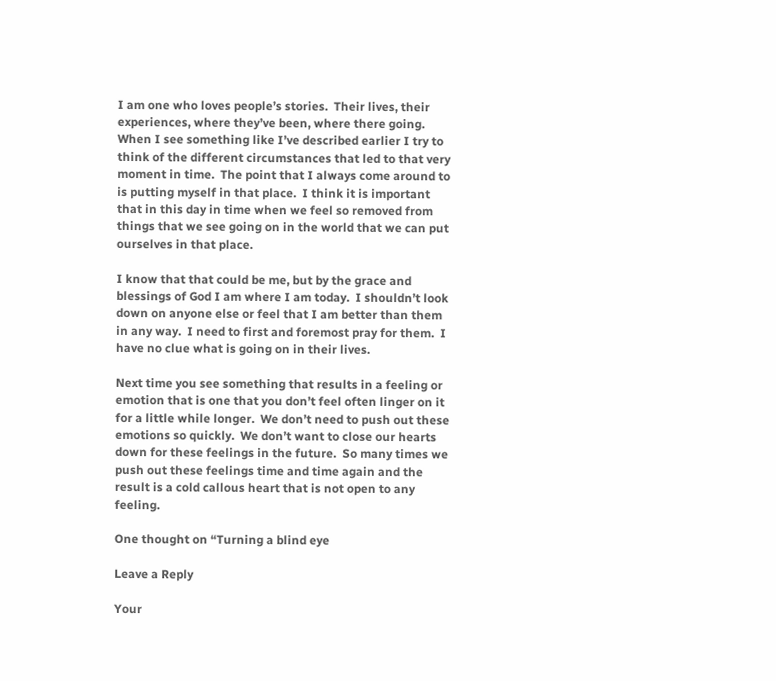I am one who loves people’s stories.  Their lives, their experiences, where they’ve been, where there going.  When I see something like I’ve described earlier I try to think of the different circumstances that led to that very moment in time.  The point that I always come around to is putting myself in that place.  I think it is important that in this day in time when we feel so removed from things that we see going on in the world that we can put ourselves in that place.

I know that that could be me, but by the grace and blessings of God I am where I am today.  I shouldn’t look down on anyone else or feel that I am better than them in any way.  I need to first and foremost pray for them.  I have no clue what is going on in their lives.

Next time you see something that results in a feeling or emotion that is one that you don’t feel often linger on it for a little while longer.  We don’t need to push out these emotions so quickly.  We don’t want to close our hearts down for these feelings in the future.  So many times we push out these feelings time and time again and the result is a cold callous heart that is not open to any feeling.

One thought on “Turning a blind eye

Leave a Reply

Your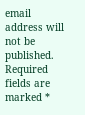email address will not be published. Required fields are marked *